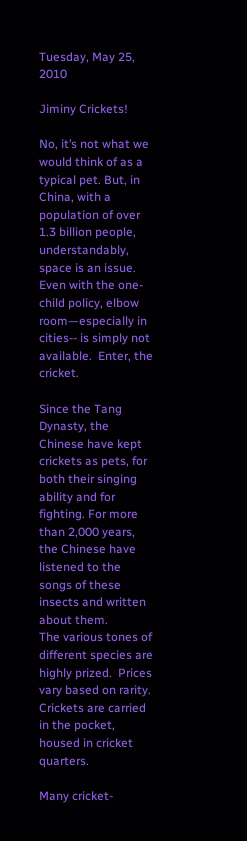Tuesday, May 25, 2010

Jiminy Crickets!

No, it’s not what we would think of as a typical pet. But, in China, with a population of over 1.3 billion people, understandably, space is an issue. Even with the one-child policy, elbow room—especially in cities-- is simply not available.  Enter, the cricket.

Since the Tang Dynasty, the Chinese have kept crickets as pets, for both their singing ability and for fighting. For more than 2,000 years, the Chinese have listened to the songs of these insects and written about them.
The various tones of different species are highly prized.  Prices vary based on rarity. Crickets are carried in the pocket, housed in cricket quarters.

Many cricket-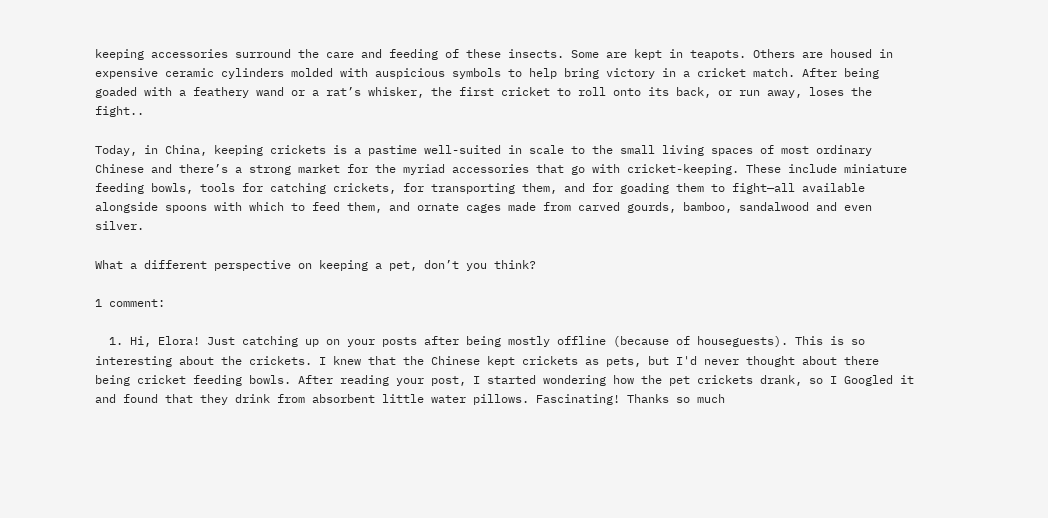keeping accessories surround the care and feeding of these insects. Some are kept in teapots. Others are housed in expensive ceramic cylinders molded with auspicious symbols to help bring victory in a cricket match. After being goaded with a feathery wand or a rat’s whisker, the first cricket to roll onto its back, or run away, loses the fight..

Today, in China, keeping crickets is a pastime well-suited in scale to the small living spaces of most ordinary Chinese and there’s a strong market for the myriad accessories that go with cricket-keeping. These include miniature feeding bowls, tools for catching crickets, for transporting them, and for goading them to fight—all available alongside spoons with which to feed them, and ornate cages made from carved gourds, bamboo, sandalwood and even silver.

What a different perspective on keeping a pet, don’t you think?

1 comment:

  1. Hi, Elora! Just catching up on your posts after being mostly offline (because of houseguests). This is so interesting about the crickets. I knew that the Chinese kept crickets as pets, but I'd never thought about there being cricket feeding bowls. After reading your post, I started wondering how the pet crickets drank, so I Googled it and found that they drink from absorbent little water pillows. Fascinating! Thanks so much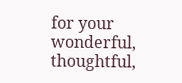for your wonderful, thoughtful,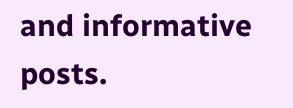and informative posts.